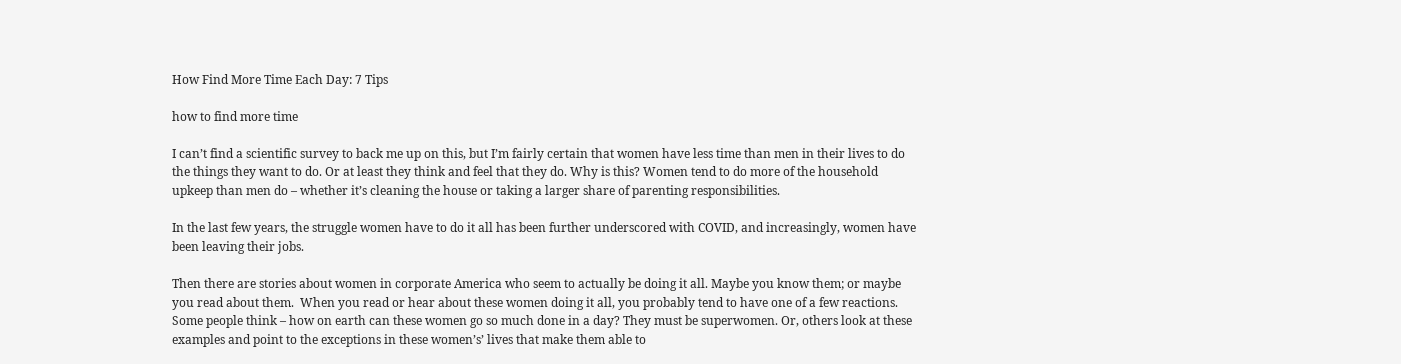How Find More Time Each Day: 7 Tips

how to find more time

I can’t find a scientific survey to back me up on this, but I’m fairly certain that women have less time than men in their lives to do the things they want to do. Or at least they think and feel that they do. Why is this? Women tend to do more of the household upkeep than men do – whether it’s cleaning the house or taking a larger share of parenting responsibilities.

In the last few years, the struggle women have to do it all has been further underscored with COVID, and increasingly, women have been leaving their jobs.

Then there are stories about women in corporate America who seem to actually be doing it all. Maybe you know them; or maybe you read about them.  When you read or hear about these women doing it all, you probably tend to have one of a few reactions. Some people think – how on earth can these women go so much done in a day? They must be superwomen. Or, others look at these examples and point to the exceptions in these women’s’ lives that make them able to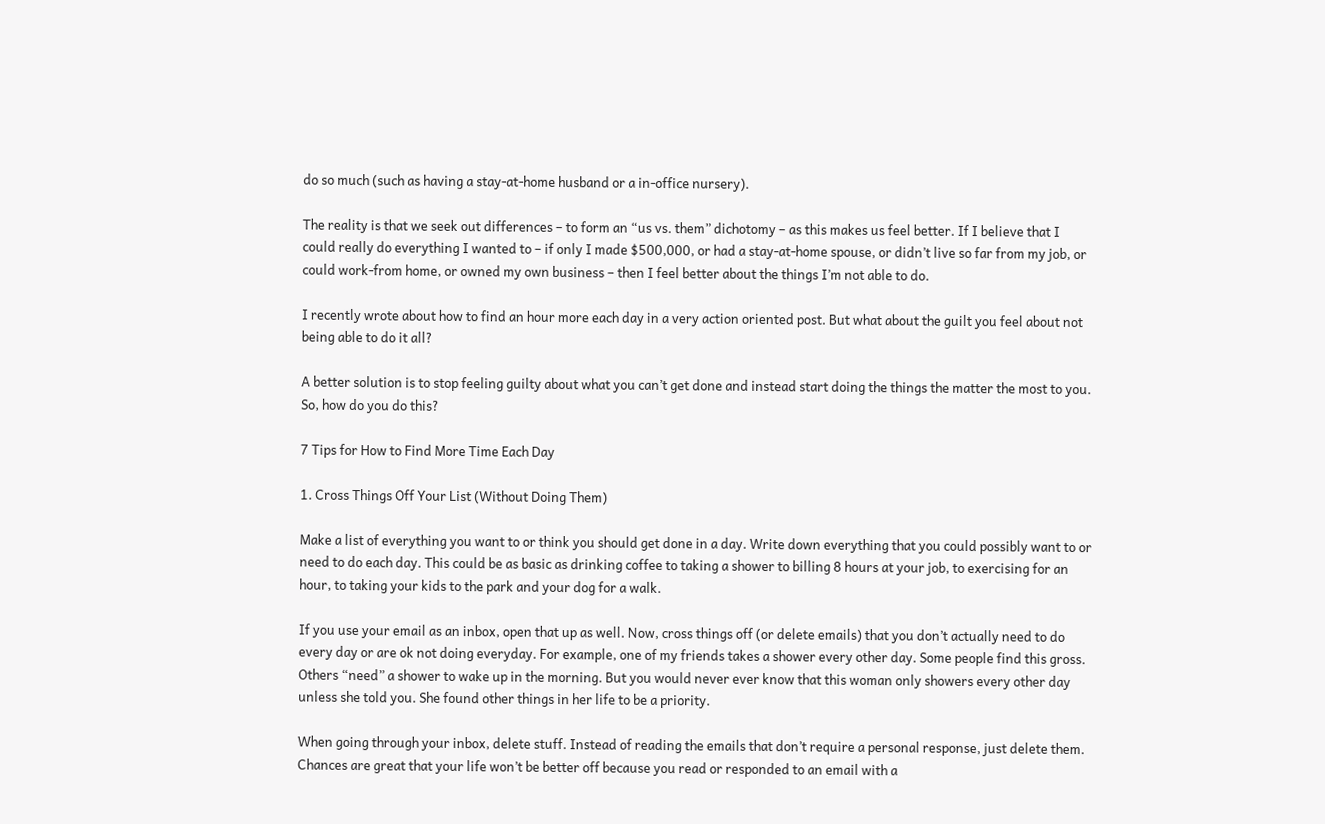do so much (such as having a stay-at-home husband or a in-office nursery).

The reality is that we seek out differences – to form an “us vs. them” dichotomy – as this makes us feel better. If I believe that I could really do everything I wanted to – if only I made $500,000, or had a stay-at-home spouse, or didn’t live so far from my job, or could work-from home, or owned my own business – then I feel better about the things I’m not able to do.

I recently wrote about how to find an hour more each day in a very action oriented post. But what about the guilt you feel about not being able to do it all?

A better solution is to stop feeling guilty about what you can’t get done and instead start doing the things the matter the most to you. So, how do you do this?

7 Tips for How to Find More Time Each Day

1. Cross Things Off Your List (Without Doing Them)

Make a list of everything you want to or think you should get done in a day. Write down everything that you could possibly want to or need to do each day. This could be as basic as drinking coffee to taking a shower to billing 8 hours at your job, to exercising for an hour, to taking your kids to the park and your dog for a walk.

If you use your email as an inbox, open that up as well. Now, cross things off (or delete emails) that you don’t actually need to do every day or are ok not doing everyday. For example, one of my friends takes a shower every other day. Some people find this gross. Others “need” a shower to wake up in the morning. But you would never ever know that this woman only showers every other day unless she told you. She found other things in her life to be a priority.

When going through your inbox, delete stuff. Instead of reading the emails that don’t require a personal response, just delete them. Chances are great that your life won’t be better off because you read or responded to an email with a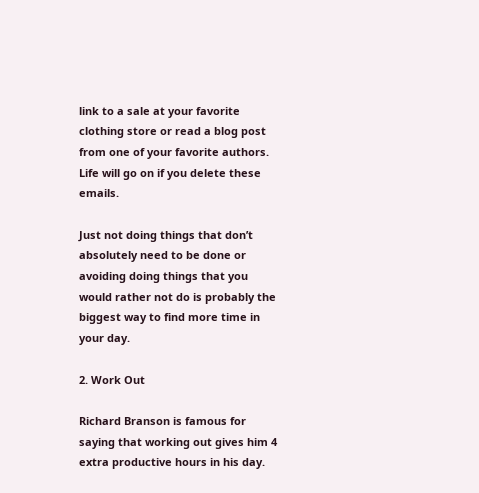link to a sale at your favorite clothing store or read a blog post from one of your favorite authors. Life will go on if you delete these emails.

Just not doing things that don’t absolutely need to be done or avoiding doing things that you would rather not do is probably the biggest way to find more time in your day.

2. Work Out

Richard Branson is famous for saying that working out gives him 4 extra productive hours in his day.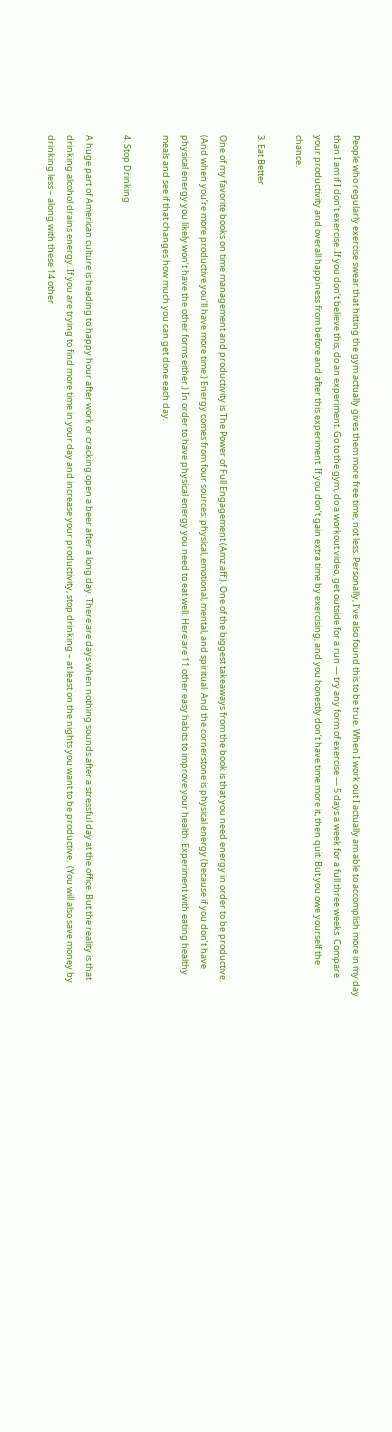People who regularly exercise swear that hitting the gym actually gives them more free time, not less. Personally, I’ve also found this to be true. When I work out I actually am able to accomplish more in my day than I am if I don’t exercise. If you don’t believe this, do an experiment. Go to the gym, do a workout video, get outside for a run — try any form of exercise — 5 days a week for a full three weeks. Compare your productivity and overall happiness from before and after this experiment. If you don’t gain extra time by exercising, and you honestly don’t have time more it, then quit. But you owe yourself the chance.

3. Eat Better

One of my favorite books on time management and productivity is The Power of Full Engagement (Amz aff.). One of the biggest takeaways from the book is that you need energy in order to be productive. (And when you’re more productive you’ll have more time.) Energy comes from four sources: physical, emotional, mental, and spiritual. And the cornerstone is physical energy (because if you don’t have physical energy you likely won’t have the other forms either.) In order to have physical energy you need to eat well. Here are 11 other easy habits to improve your health. Experiment with eating healthy meals and see if that changes how much you can get done each day.

4. Stop Drinking

A huge part of American culture is heading to happy hour after work or cracking open a beer after a long day. There are days when nothing sounds after a stressful day at the office. But the reality is that drinking alcohol drains energy. If you are trying to find more time in your day and increase your productivity, stop drinking – at least on the nights you want to be productive.  (You will also save money by drinking less – along with these 14 other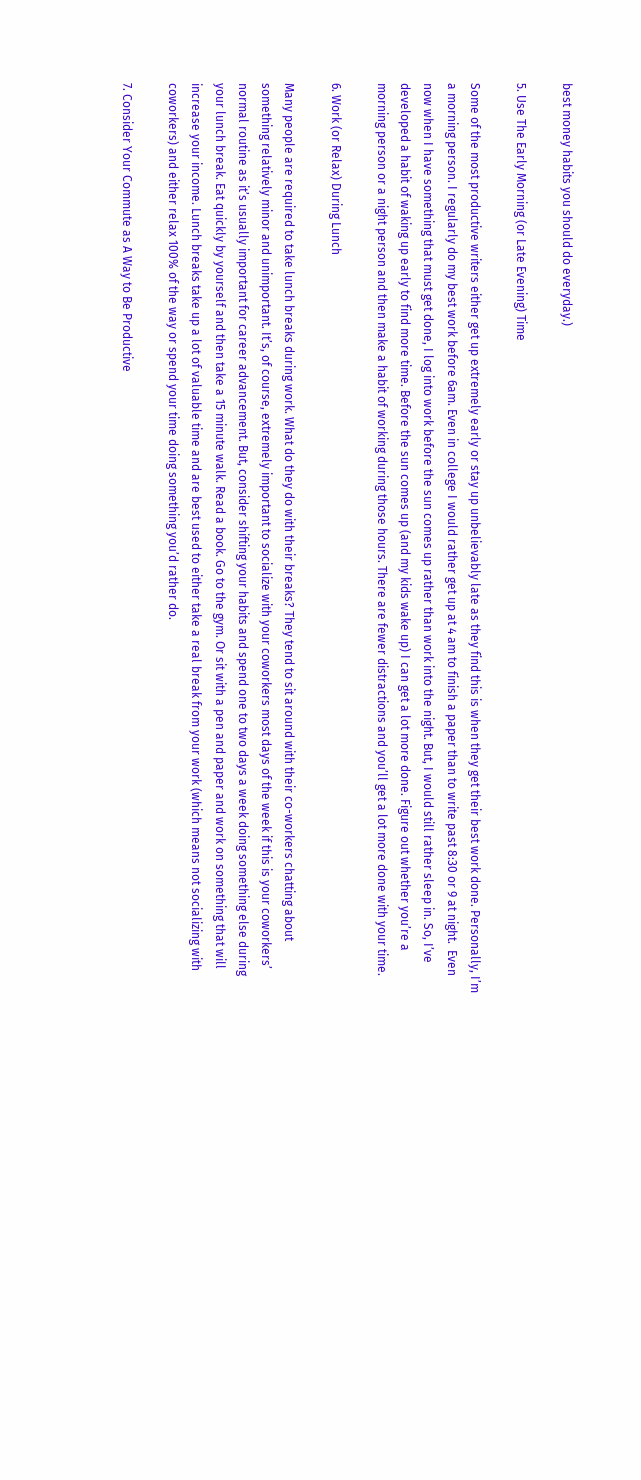best money habits you should do everyday.)

5. Use The Early Morning (or Late Evening) Time

Some of the most productive writers either get up extremely early or stay up unbelievably late as they find this is when they get their best work done. Personally, I’m a morning person. I regularly do my best work before 6am. Even in college I would rather get up at 4 am to finish a paper than to write past 8:30 or 9 at night.  Even now when I have something that must get done, I log into work before the sun comes up rather than work into the night. But, I would still rather sleep in. So, I’ve developed a habit of waking up early to find more time. Before the sun comes up (and my kids wake up) I can get a lot more done. Figure out whether you’re a morning person or a night person and then make a habit of working during those hours. There are fewer distractions and you’ll get a lot more done with your time.

6. Work (or Relax) During Lunch

Many people are required to take lunch breaks during work. What do they do with their breaks? They tend to sit around with their co-workers chatting about something relatively minor and unimportant. It’s, of course, extremely important to socialize with your coworkers most days of the week if this is your coworkers’ normal routine as it’s usually important for career advancement. But, consider shifting your habits and spend one to two days a week doing something else during your lunch break. Eat quickly by yourself and then take a 15 minute walk. Read a book. Go to the gym. Or sit with a pen and paper and work on something that will increase your income. Lunch breaks take up a lot of valuable time and are best used to either take a real break from your work (which means not socializing with coworkers) and either relax 100% of the way or spend your time doing something you’d rather do.

7. Consider Your Commute as A Way to Be Productive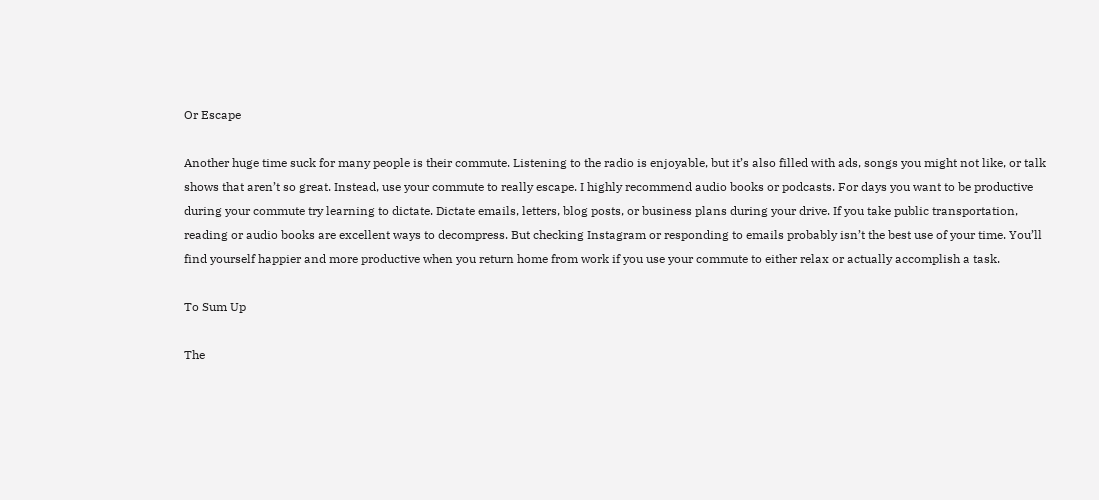Or Escape

Another huge time suck for many people is their commute. Listening to the radio is enjoyable, but it’s also filled with ads, songs you might not like, or talk shows that aren’t so great. Instead, use your commute to really escape. I highly recommend audio books or podcasts. For days you want to be productive during your commute try learning to dictate. Dictate emails, letters, blog posts, or business plans during your drive. If you take public transportation, reading or audio books are excellent ways to decompress. But checking Instagram or responding to emails probably isn’t the best use of your time. You’ll find yourself happier and more productive when you return home from work if you use your commute to either relax or actually accomplish a task.

To Sum Up

The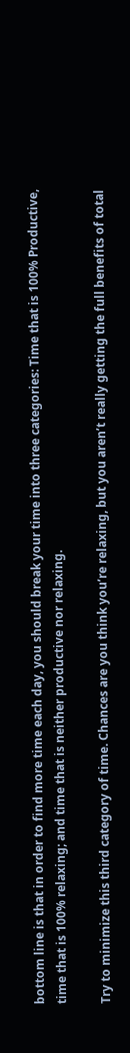bottom line is that in order to find more time each day, you should break your time into three categories: Time that is 100% Productive, time that is 100% relaxing; and time that is neither productive nor relaxing.

Try to minimize this third category of time. Chances are you think you’re relaxing, but you aren’t really getting the full benefits of total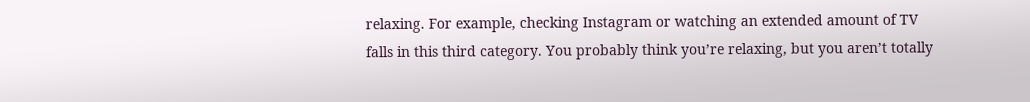relaxing. For example, checking Instagram or watching an extended amount of TV falls in this third category. You probably think you’re relaxing, but you aren’t totally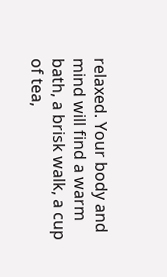relaxed. Your body and mind will find a warm bath, a brisk walk, a cup of tea,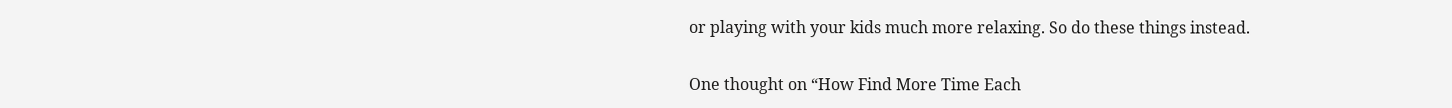or playing with your kids much more relaxing. So do these things instead.

One thought on “How Find More Time Each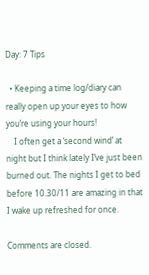Day: 7 Tips

  • Keeping a time log/diary can really open up your eyes to how you’re using your hours!
    I often get a ‘second wind’ at night but I think lately I’ve just been burned out. The nights I get to bed before 10.30/11 are amazing in that I wake up refreshed for once.

Comments are closed.